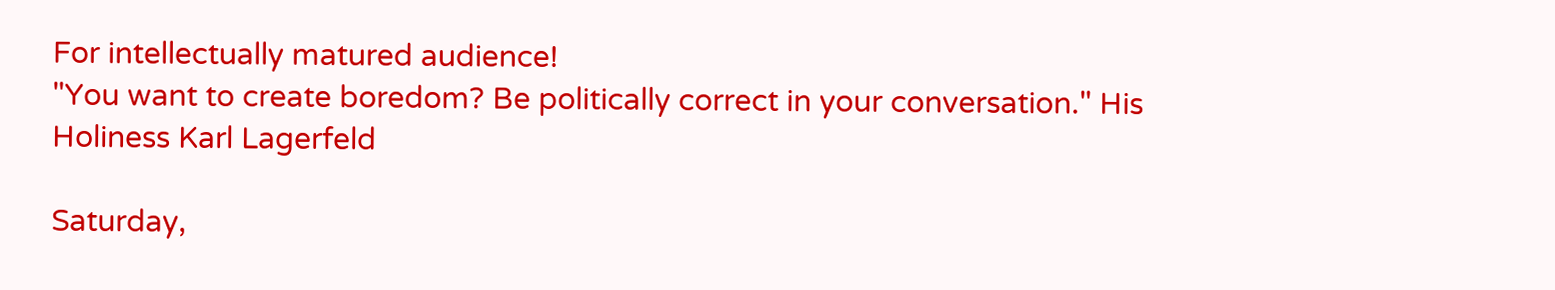For intellectually matured audience!
"You want to create boredom? Be politically correct in your conversation." His Holiness Karl Lagerfeld

Saturday,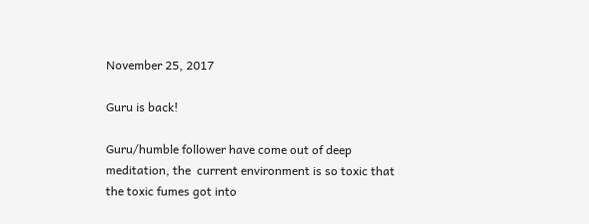November 25, 2017

Guru is back!

Guru/humble follower have come out of deep meditation, the  current environment is so toxic that the toxic fumes got into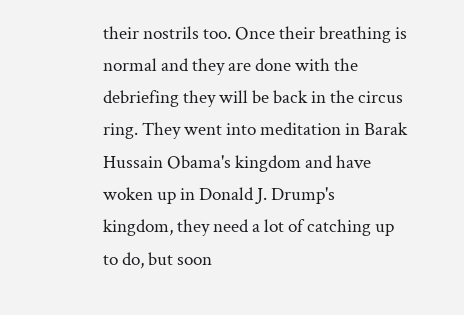their nostrils too. Once their breathing is normal and they are done with the debriefing they will be back in the circus ring. They went into meditation in Barak Hussain Obama's kingdom and have woken up in Donald J. Drump's kingdom, they need a lot of catching up to do, but soon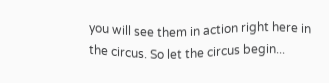you will see them in action right here in the circus. So let the circus begin...